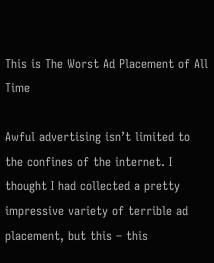This is The Worst Ad Placement of All Time

Awful advertising isn’t limited to the confines of the internet. I thought I had collected a pretty impressive variety of terrible ad placement, but this – this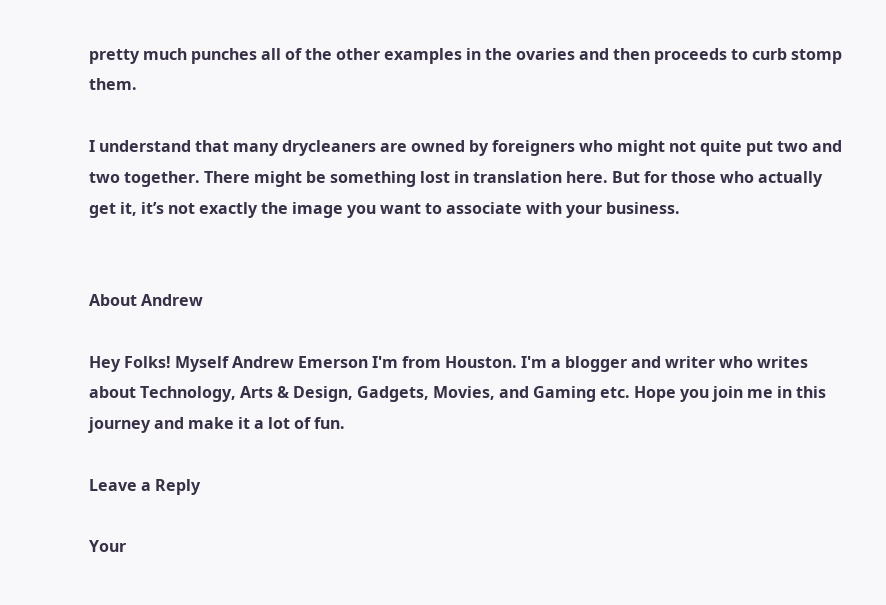pretty much punches all of the other examples in the ovaries and then proceeds to curb stomp them.

I understand that many drycleaners are owned by foreigners who might not quite put two and two together. There might be something lost in translation here. But for those who actually get it, it’s not exactly the image you want to associate with your business.


About Andrew

Hey Folks! Myself Andrew Emerson I'm from Houston. I'm a blogger and writer who writes about Technology, Arts & Design, Gadgets, Movies, and Gaming etc. Hope you join me in this journey and make it a lot of fun.

Leave a Reply

Your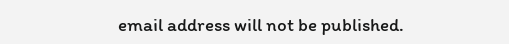email address will not be published.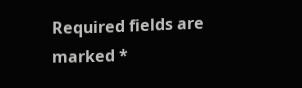Required fields are marked *